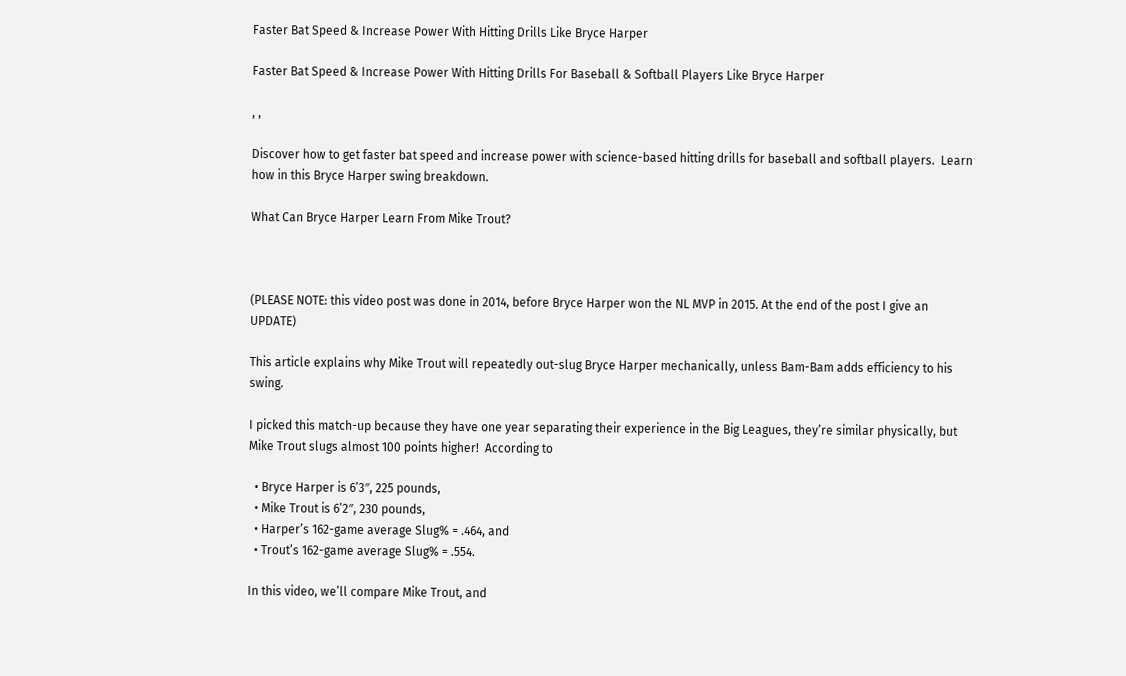Faster Bat Speed & Increase Power With Hitting Drills Like Bryce Harper

Faster Bat Speed & Increase Power With Hitting Drills For Baseball & Softball Players Like Bryce Harper

, ,

Discover how to get faster bat speed and increase power with science-based hitting drills for baseball and softball players.  Learn how in this Bryce Harper swing breakdown.

What Can Bryce Harper Learn From Mike Trout?



(PLEASE NOTE: this video post was done in 2014, before Bryce Harper won the NL MVP in 2015. At the end of the post I give an UPDATE)

This article explains why Mike Trout will repeatedly out-slug Bryce Harper mechanically, unless Bam-Bam adds efficiency to his swing.

I picked this match-up because they have one year separating their experience in the Big Leagues, they’re similar physically, but Mike Trout slugs almost 100 points higher!  According to

  • Bryce Harper is 6’3″, 225 pounds,
  • Mike Trout is 6’2″, 230 pounds,
  • Harper’s 162-game average Slug% = .464, and
  • Trout’s 162-game average Slug% = .554.

In this video, we’ll compare Mike Trout, and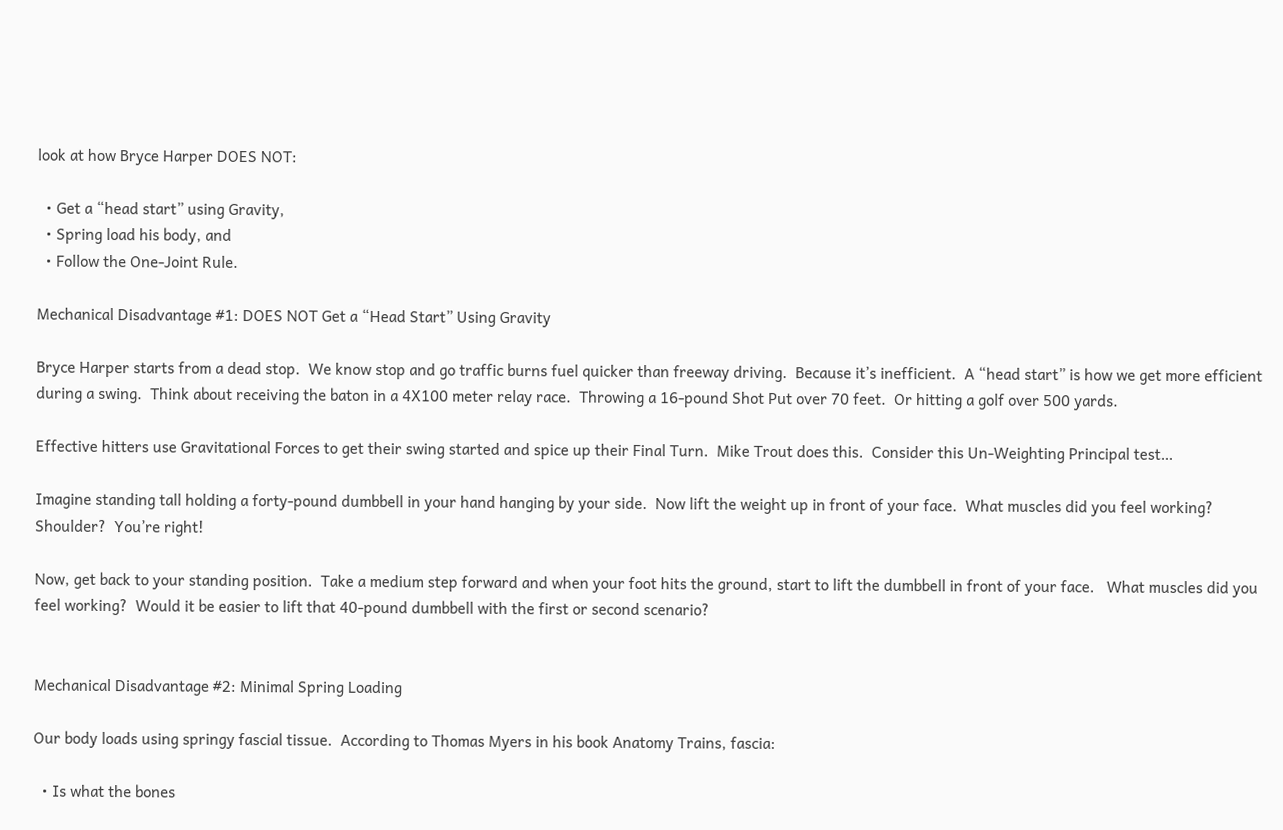look at how Bryce Harper DOES NOT:

  • Get a “head start” using Gravity,
  • Spring load his body, and
  • Follow the One-Joint Rule.

Mechanical Disadvantage #1: DOES NOT Get a “Head Start” Using Gravity

Bryce Harper starts from a dead stop.  We know stop and go traffic burns fuel quicker than freeway driving.  Because it’s inefficient.  A “head start” is how we get more efficient during a swing.  Think about receiving the baton in a 4X100 meter relay race.  Throwing a 16-pound Shot Put over 70 feet.  Or hitting a golf over 500 yards.

Effective hitters use Gravitational Forces to get their swing started and spice up their Final Turn.  Mike Trout does this.  Consider this Un-Weighting Principal test…

Imagine standing tall holding a forty-pound dumbbell in your hand hanging by your side.  Now lift the weight up in front of your face.  What muscles did you feel working?  Shoulder?  You’re right!

Now, get back to your standing position.  Take a medium step forward and when your foot hits the ground, start to lift the dumbbell in front of your face.   What muscles did you feel working?  Would it be easier to lift that 40-pound dumbbell with the first or second scenario?


Mechanical Disadvantage #2: Minimal Spring Loading

Our body loads using springy fascial tissue.  According to Thomas Myers in his book Anatomy Trains, fascia:

  • Is what the bones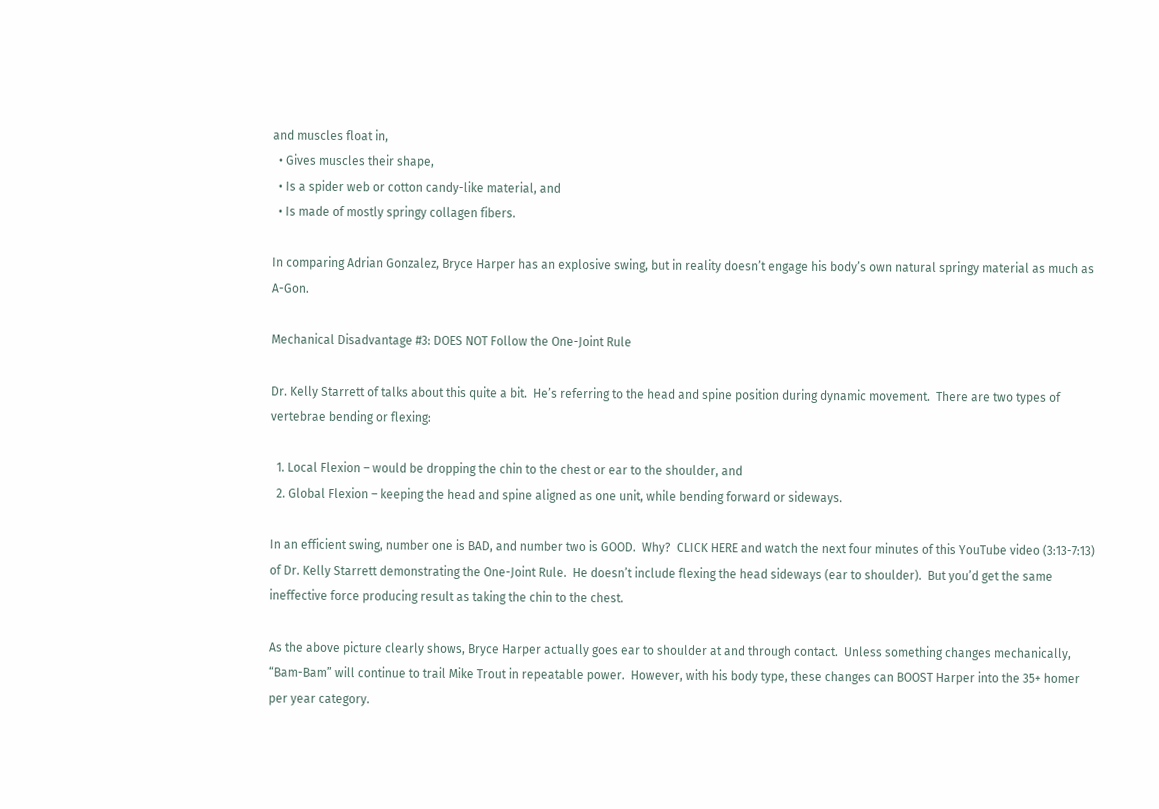and muscles float in,
  • Gives muscles their shape,
  • Is a spider web or cotton candy-like material, and
  • Is made of mostly springy collagen fibers.

In comparing Adrian Gonzalez, Bryce Harper has an explosive swing, but in reality doesn’t engage his body’s own natural springy material as much as A-Gon.

Mechanical Disadvantage #3: DOES NOT Follow the One-Joint Rule

Dr. Kelly Starrett of talks about this quite a bit.  He’s referring to the head and spine position during dynamic movement.  There are two types of vertebrae bending or flexing:

  1. Local Flexion – would be dropping the chin to the chest or ear to the shoulder, and
  2. Global Flexion – keeping the head and spine aligned as one unit, while bending forward or sideways.

In an efficient swing, number one is BAD, and number two is GOOD.  Why?  CLICK HERE and watch the next four minutes of this YouTube video (3:13-7:13) of Dr. Kelly Starrett demonstrating the One-Joint Rule.  He doesn’t include flexing the head sideways (ear to shoulder).  But you’d get the same ineffective force producing result as taking the chin to the chest.

As the above picture clearly shows, Bryce Harper actually goes ear to shoulder at and through contact.  Unless something changes mechanically, “Bam-Bam” will continue to trail Mike Trout in repeatable power.  However, with his body type, these changes can BOOST Harper into the 35+ homer per year category.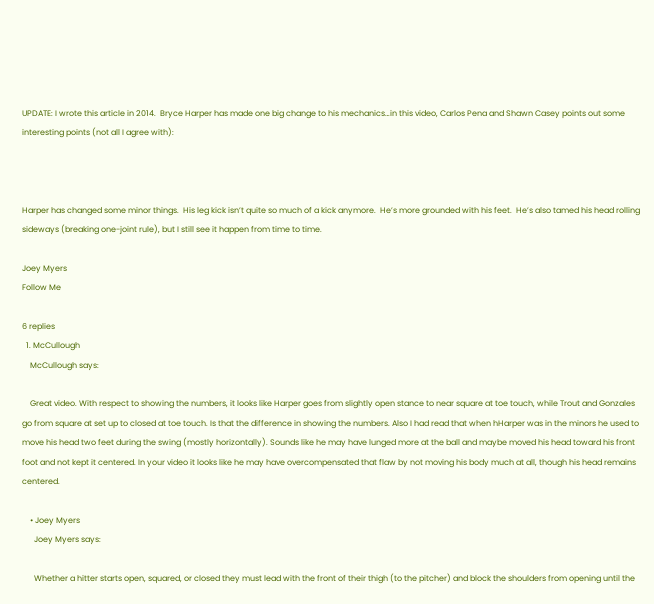UPDATE: I wrote this article in 2014.  Bryce Harper has made one big change to his mechanics…in this video, Carlos Pena and Shawn Casey points out some interesting points (not all I agree with):



Harper has changed some minor things.  His leg kick isn’t quite so much of a kick anymore.  He’s more grounded with his feet.  He’s also tamed his head rolling sideways (breaking one-joint rule), but I still see it happen from time to time.

Joey Myers
Follow Me

6 replies
  1. McCullough
    McCullough says:

    Great video. With respect to showing the numbers, it looks like Harper goes from slightly open stance to near square at toe touch, while Trout and Gonzales go from square at set up to closed at toe touch. Is that the difference in showing the numbers. Also I had read that when hHarper was in the minors he used to move his head two feet during the swing (mostly horizontally). Sounds like he may have lunged more at the ball and maybe moved his head toward his front foot and not kept it centered. In your video it looks like he may have overcompensated that flaw by not moving his body much at all, though his head remains centered.

    • Joey Myers
      Joey Myers says:

      Whether a hitter starts open, squared, or closed they must lead with the front of their thigh (to the pitcher) and block the shoulders from opening until the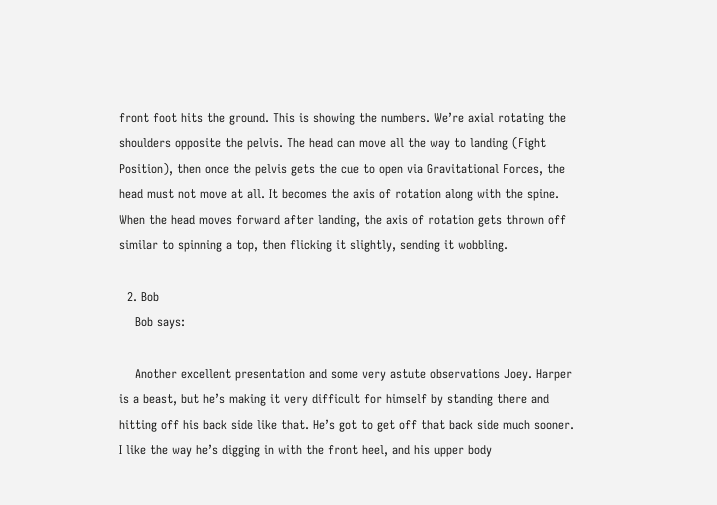front foot hits the ground. This is showing the numbers. We’re axial rotating the shoulders opposite the pelvis. The head can move all the way to landing (Fight Position), then once the pelvis gets the cue to open via Gravitational Forces, the head must not move at all. It becomes the axis of rotation along with the spine. When the head moves forward after landing, the axis of rotation gets thrown off similar to spinning a top, then flicking it slightly, sending it wobbling.

  2. Bob
    Bob says:

    Another excellent presentation and some very astute observations Joey. Harper is a beast, but he’s making it very difficult for himself by standing there and hitting off his back side like that. He’s got to get off that back side much sooner. I like the way he’s digging in with the front heel, and his upper body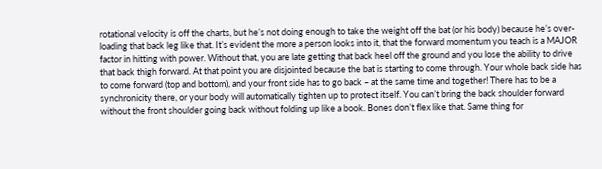rotational velocity is off the charts, but he’s not doing enough to take the weight off the bat (or his body) because he’s over-loading that back leg like that. It’s evident the more a person looks into it, that the forward momentum you teach is a MAJOR factor in hitting with power. Without that, you are late getting that back heel off the ground and you lose the ability to drive that back thigh forward. At that point you are disjointed because the bat is starting to come through. Your whole back side has to come forward (top and bottom), and your front side has to go back – at the same time and together! There has to be a synchronicity there, or your body will automatically tighten up to protect itself. You can’t bring the back shoulder forward without the front shoulder going back without folding up like a book. Bones don’t flex like that. Same thing for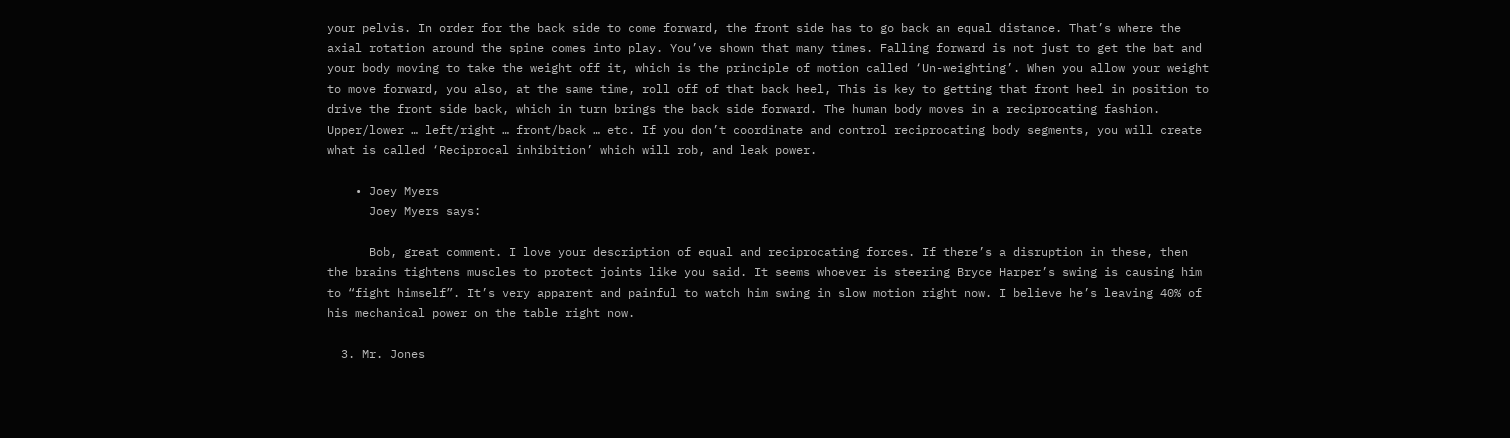your pelvis. In order for the back side to come forward, the front side has to go back an equal distance. That’s where the axial rotation around the spine comes into play. You’ve shown that many times. Falling forward is not just to get the bat and your body moving to take the weight off it, which is the principle of motion called ‘Un-weighting’. When you allow your weight to move forward, you also, at the same time, roll off of that back heel, This is key to getting that front heel in position to drive the front side back, which in turn brings the back side forward. The human body moves in a reciprocating fashion. Upper/lower … left/right … front/back … etc. If you don’t coordinate and control reciprocating body segments, you will create what is called ‘Reciprocal inhibition’ which will rob, and leak power.

    • Joey Myers
      Joey Myers says:

      Bob, great comment. I love your description of equal and reciprocating forces. If there’s a disruption in these, then the brains tightens muscles to protect joints like you said. It seems whoever is steering Bryce Harper’s swing is causing him to “fight himself”. It’s very apparent and painful to watch him swing in slow motion right now. I believe he’s leaving 40% of his mechanical power on the table right now.

  3. Mr. Jones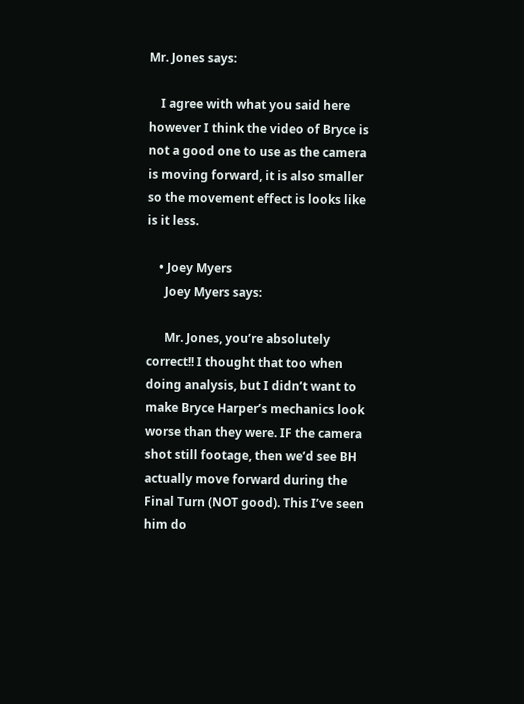Mr. Jones says:

    I agree with what you said here however I think the video of Bryce is not a good one to use as the camera is moving forward, it is also smaller so the movement effect is looks like is it less.

    • Joey Myers
      Joey Myers says:

      Mr. Jones, you’re absolutely correct!! I thought that too when doing analysis, but I didn’t want to make Bryce Harper’s mechanics look worse than they were. IF the camera shot still footage, then we’d see BH actually move forward during the Final Turn (NOT good). This I’ve seen him do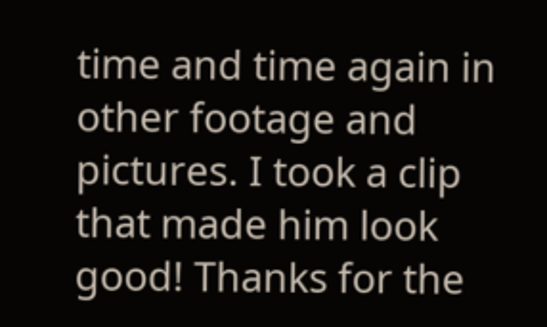time and time again in other footage and pictures. I took a clip that made him look good! Thanks for the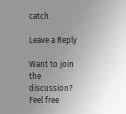catch.

Leave a Reply

Want to join the discussion?
Feel free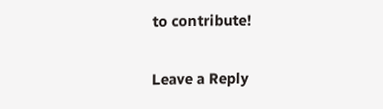to contribute!

Leave a Reply